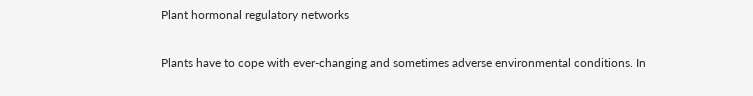Plant hormonal regulatory networks

Plants have to cope with ever-changing and sometimes adverse environmental conditions. In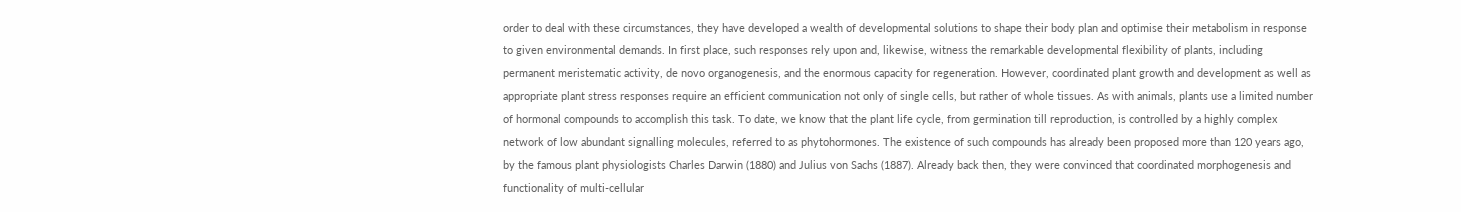order to deal with these circumstances, they have developed a wealth of developmental solutions to shape their body plan and optimise their metabolism in response to given environmental demands. In first place, such responses rely upon and, likewise, witness the remarkable developmental flexibility of plants, including permanent meristematic activity, de novo organogenesis, and the enormous capacity for regeneration. However, coordinated plant growth and development as well as appropriate plant stress responses require an efficient communication not only of single cells, but rather of whole tissues. As with animals, plants use a limited number of hormonal compounds to accomplish this task. To date, we know that the plant life cycle, from germination till reproduction, is controlled by a highly complex network of low abundant signalling molecules, referred to as phytohormones. The existence of such compounds has already been proposed more than 120 years ago, by the famous plant physiologists Charles Darwin (1880) and Julius von Sachs (1887). Already back then, they were convinced that coordinated morphogenesis and functionality of multi-cellular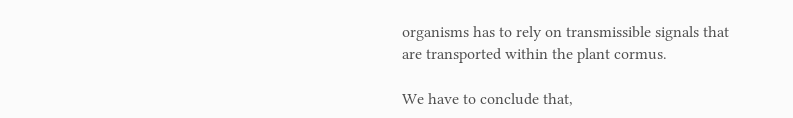organisms has to rely on transmissible signals that are transported within the plant cormus.

We have to conclude that,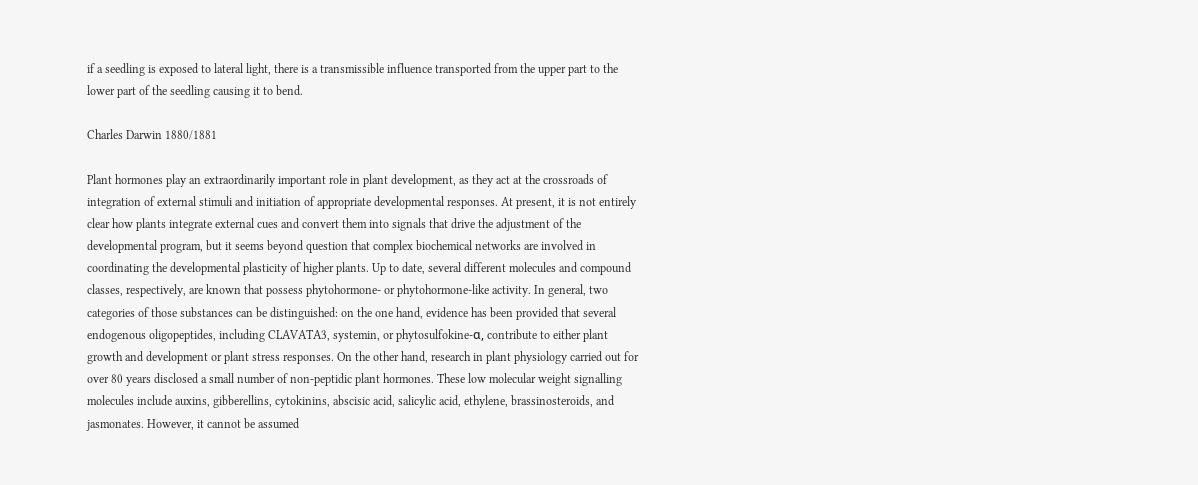if a seedling is exposed to lateral light, there is a transmissible influence transported from the upper part to the lower part of the seedling causing it to bend.

Charles Darwin 1880/1881

Plant hormones play an extraordinarily important role in plant development, as they act at the crossroads of integration of external stimuli and initiation of appropriate developmental responses. At present, it is not entirely clear how plants integrate external cues and convert them into signals that drive the adjustment of the developmental program, but it seems beyond question that complex biochemical networks are involved in coordinating the developmental plasticity of higher plants. Up to date, several different molecules and compound classes, respectively, are known that possess phytohormone- or phytohormone-like activity. In general, two categories of those substances can be distinguished: on the one hand, evidence has been provided that several endogenous oligopeptides, including CLAVATA3, systemin, or phytosulfokine-α, contribute to either plant growth and development or plant stress responses. On the other hand, research in plant physiology carried out for over 80 years disclosed a small number of non-peptidic plant hormones. These low molecular weight signalling molecules include auxins, gibberellins, cytokinins, abscisic acid, salicylic acid, ethylene, brassinosteroids, and jasmonates. However, it cannot be assumed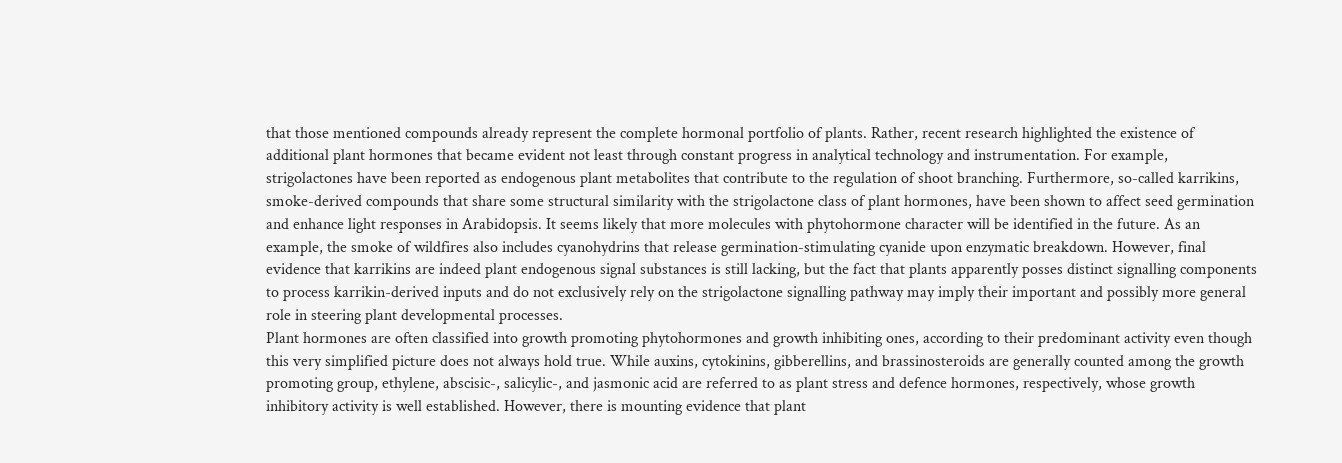that those mentioned compounds already represent the complete hormonal portfolio of plants. Rather, recent research highlighted the existence of additional plant hormones that became evident not least through constant progress in analytical technology and instrumentation. For example, strigolactones have been reported as endogenous plant metabolites that contribute to the regulation of shoot branching. Furthermore, so-called karrikins, smoke-derived compounds that share some structural similarity with the strigolactone class of plant hormones, have been shown to affect seed germination and enhance light responses in Arabidopsis. It seems likely that more molecules with phytohormone character will be identified in the future. As an example, the smoke of wildfires also includes cyanohydrins that release germination-stimulating cyanide upon enzymatic breakdown. However, final evidence that karrikins are indeed plant endogenous signal substances is still lacking, but the fact that plants apparently posses distinct signalling components to process karrikin-derived inputs and do not exclusively rely on the strigolactone signalling pathway may imply their important and possibly more general role in steering plant developmental processes.
Plant hormones are often classified into growth promoting phytohormones and growth inhibiting ones, according to their predominant activity even though this very simplified picture does not always hold true. While auxins, cytokinins, gibberellins, and brassinosteroids are generally counted among the growth promoting group, ethylene, abscisic-, salicylic-, and jasmonic acid are referred to as plant stress and defence hormones, respectively, whose growth inhibitory activity is well established. However, there is mounting evidence that plant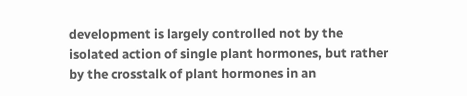development is largely controlled not by the isolated action of single plant hormones, but rather by the crosstalk of plant hormones in an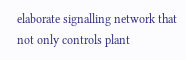elaborate signalling network that not only controls plant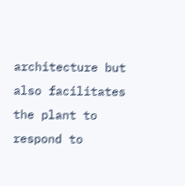architecture but also facilitates the plant to respond to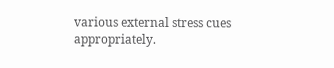various external stress cues appropriately.